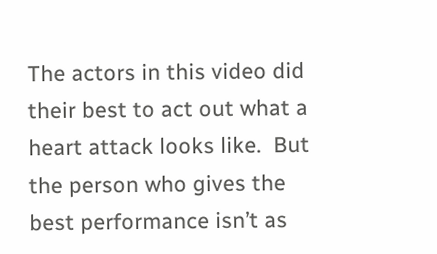The actors in this video did their best to act out what a heart attack looks like.  But the person who gives the best performance isn’t as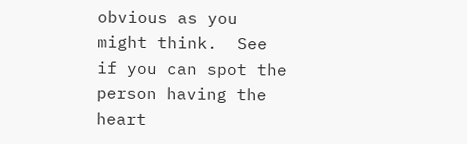obvious as you might think.  See if you can spot the person having the heart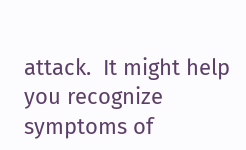attack.  It might help you recognize symptoms of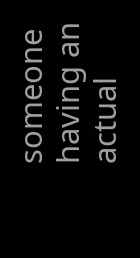someone having an actual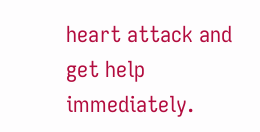heart attack and get help immediately.